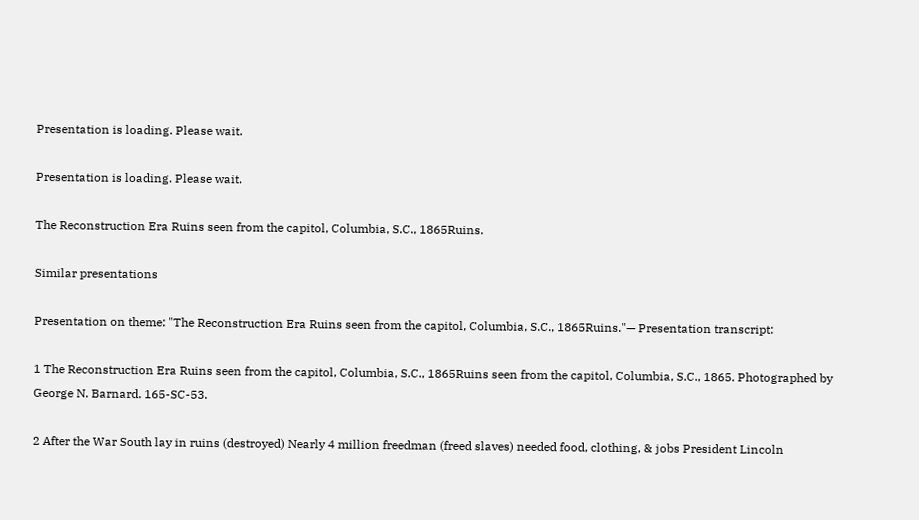Presentation is loading. Please wait.

Presentation is loading. Please wait.

The Reconstruction Era Ruins seen from the capitol, Columbia, S.C., 1865Ruins.

Similar presentations

Presentation on theme: "The Reconstruction Era Ruins seen from the capitol, Columbia, S.C., 1865Ruins."— Presentation transcript:

1 The Reconstruction Era Ruins seen from the capitol, Columbia, S.C., 1865Ruins seen from the capitol, Columbia, S.C., 1865. Photographed by George N. Barnard. 165-SC-53.

2 After the War South lay in ruins (destroyed) Nearly 4 million freedman (freed slaves) needed food, clothing, & jobs President Lincoln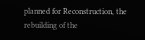planned for Reconstruction, the rebuilding of the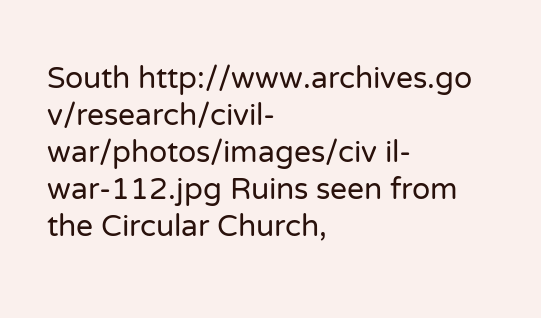South http://www.archives.go v/research/civil- war/photos/images/civ il-war-112.jpg Ruins seen from the Circular Church,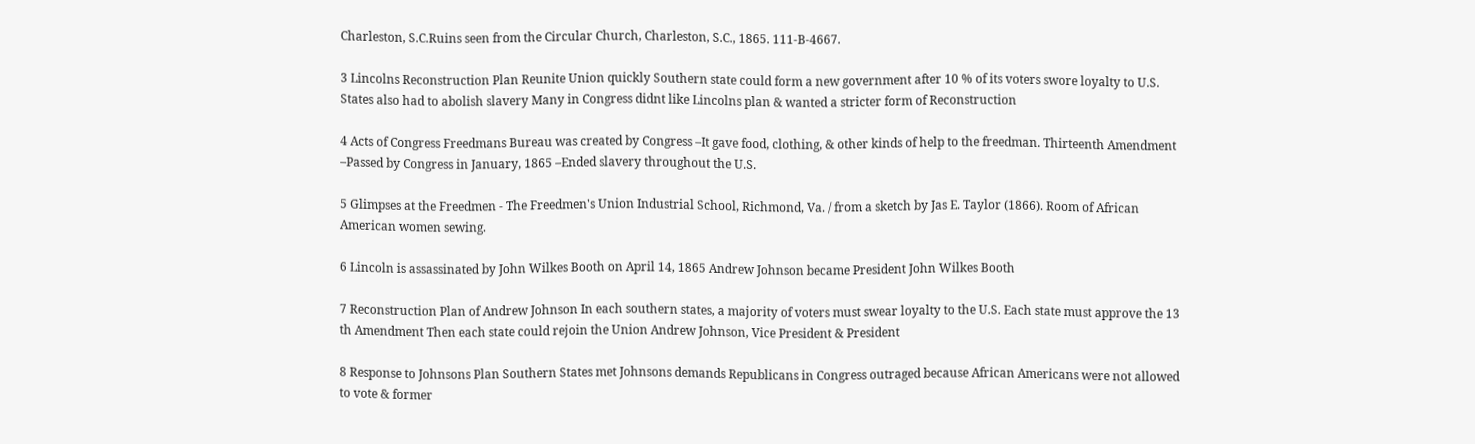Charleston, S.C.Ruins seen from the Circular Church, Charleston, S.C., 1865. 111-B-4667.

3 Lincolns Reconstruction Plan Reunite Union quickly Southern state could form a new government after 10 % of its voters swore loyalty to U.S. States also had to abolish slavery Many in Congress didnt like Lincolns plan & wanted a stricter form of Reconstruction

4 Acts of Congress Freedmans Bureau was created by Congress –It gave food, clothing, & other kinds of help to the freedman. Thirteenth Amendment –Passed by Congress in January, 1865 –Ended slavery throughout the U.S.

5 Glimpses at the Freedmen - The Freedmen's Union Industrial School, Richmond, Va. / from a sketch by Jas E. Taylor (1866). Room of African American women sewing.

6 Lincoln is assassinated by John Wilkes Booth on April 14, 1865 Andrew Johnson became President John Wilkes Booth

7 Reconstruction Plan of Andrew Johnson In each southern states, a majority of voters must swear loyalty to the U.S. Each state must approve the 13 th Amendment Then each state could rejoin the Union Andrew Johnson, Vice President & President

8 Response to Johnsons Plan Southern States met Johnsons demands Republicans in Congress outraged because African Americans were not allowed to vote & former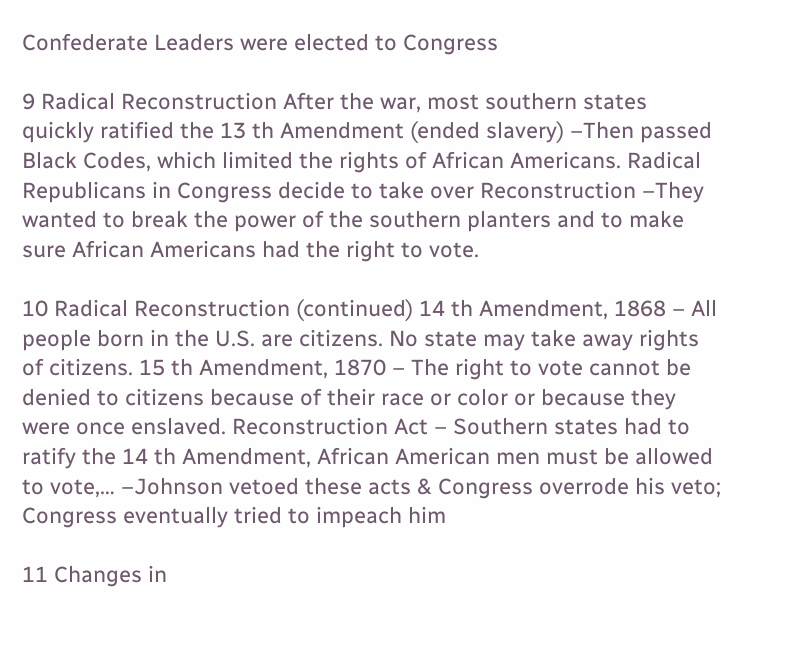Confederate Leaders were elected to Congress

9 Radical Reconstruction After the war, most southern states quickly ratified the 13 th Amendment (ended slavery) –Then passed Black Codes, which limited the rights of African Americans. Radical Republicans in Congress decide to take over Reconstruction –They wanted to break the power of the southern planters and to make sure African Americans had the right to vote.

10 Radical Reconstruction (continued) 14 th Amendment, 1868 – All people born in the U.S. are citizens. No state may take away rights of citizens. 15 th Amendment, 1870 – The right to vote cannot be denied to citizens because of their race or color or because they were once enslaved. Reconstruction Act – Southern states had to ratify the 14 th Amendment, African American men must be allowed to vote,… –Johnson vetoed these acts & Congress overrode his veto; Congress eventually tried to impeach him

11 Changes in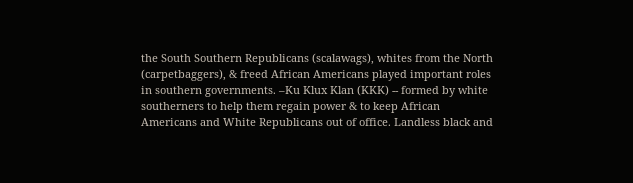the South Southern Republicans (scalawags), whites from the North (carpetbaggers), & freed African Americans played important roles in southern governments. –Ku Klux Klan (KKK) -- formed by white southerners to help them regain power & to keep African Americans and White Republicans out of office. Landless black and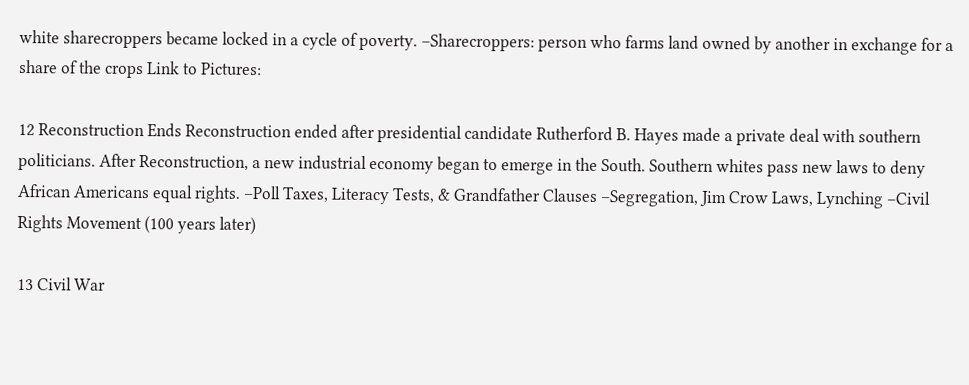white sharecroppers became locked in a cycle of poverty. –Sharecroppers: person who farms land owned by another in exchange for a share of the crops Link to Pictures:

12 Reconstruction Ends Reconstruction ended after presidential candidate Rutherford B. Hayes made a private deal with southern politicians. After Reconstruction, a new industrial economy began to emerge in the South. Southern whites pass new laws to deny African Americans equal rights. –Poll Taxes, Literacy Tests, & Grandfather Clauses –Segregation, Jim Crow Laws, Lynching –Civil Rights Movement (100 years later)

13 Civil War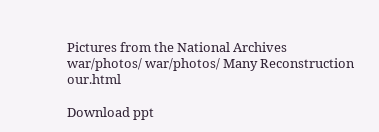Pictures from the National Archives war/photos/ war/photos/ Many Reconstruction our.html

Download ppt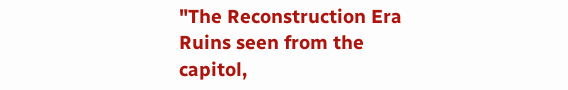"The Reconstruction Era Ruins seen from the capitol,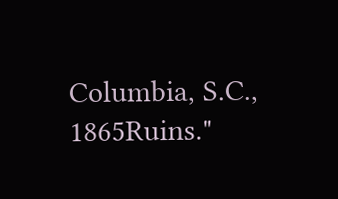Columbia, S.C., 1865Ruins."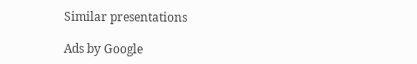Similar presentations

Ads by Google